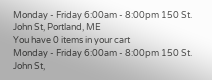Monday - Friday 6:00am - 8:00pm 150 St. John St, Portland, ME
You have 0 items in your cart
Monday - Friday 6:00am - 8:00pm 150 St. John St,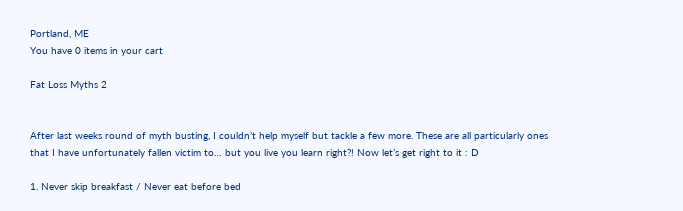Portland, ME
You have 0 items in your cart

Fat Loss Myths 2


After last weeks round of myth busting, I couldn’t help myself but tackle a few more. These are all particularly ones that I have unfortunately fallen victim to… but you live you learn right?! Now let’s get right to it : D

1. Never skip breakfast / Never eat before bed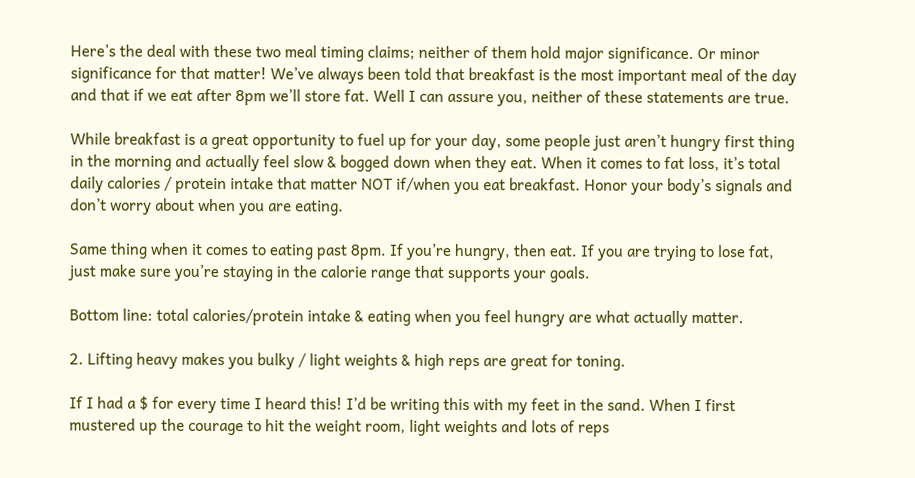Here’s the deal with these two meal timing claims; neither of them hold major significance. Or minor significance for that matter! We’ve always been told that breakfast is the most important meal of the day and that if we eat after 8pm we’ll store fat. Well I can assure you, neither of these statements are true.

While breakfast is a great opportunity to fuel up for your day, some people just aren’t hungry first thing in the morning and actually feel slow & bogged down when they eat. When it comes to fat loss, it’s total daily calories / protein intake that matter NOT if/when you eat breakfast. Honor your body’s signals and don’t worry about when you are eating.

Same thing when it comes to eating past 8pm. If you’re hungry, then eat. If you are trying to lose fat, just make sure you’re staying in the calorie range that supports your goals.

Bottom line: total calories/protein intake & eating when you feel hungry are what actually matter.

2. Lifting heavy makes you bulky / light weights & high reps are great for toning.

If I had a $ for every time I heard this! I’d be writing this with my feet in the sand. When I first mustered up the courage to hit the weight room, light weights and lots of reps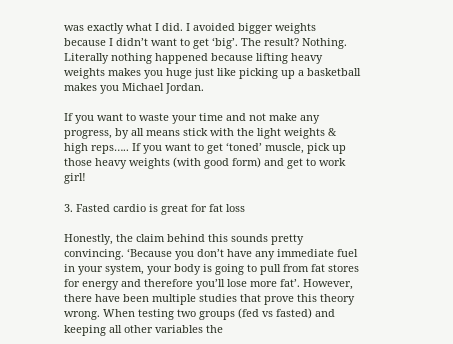was exactly what I did. I avoided bigger weights because I didn’t want to get ‘big’. The result? Nothing. Literally nothing happened because lifting heavy weights makes you huge just like picking up a basketball makes you Michael Jordan.

If you want to waste your time and not make any progress, by all means stick with the light weights & high reps….. If you want to get ‘toned’ muscle, pick up those heavy weights (with good form) and get to work girl!

3. Fasted cardio is great for fat loss

Honestly, the claim behind this sounds pretty convincing. ‘Because you don’t have any immediate fuel in your system, your body is going to pull from fat stores for energy and therefore you’ll lose more fat’. However, there have been multiple studies that prove this theory wrong. When testing two groups (fed vs fasted) and keeping all other variables the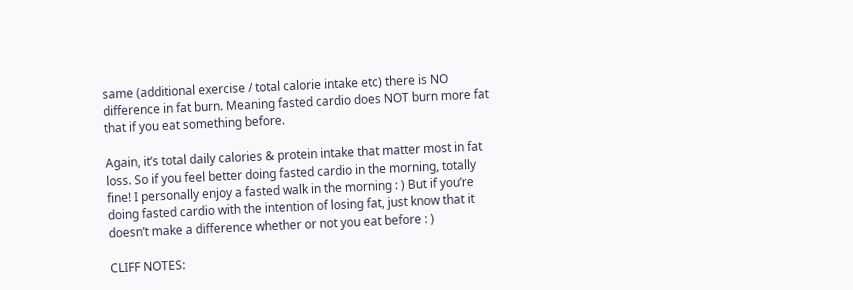same (additional exercise / total calorie intake etc) there is NO difference in fat burn. Meaning fasted cardio does NOT burn more fat that if you eat something before.

Again, it’s total daily calories & protein intake that matter most in fat loss. So if you feel better doing fasted cardio in the morning, totally fine! I personally enjoy a fasted walk in the morning : ) But if you’re doing fasted cardio with the intention of losing fat, just know that it doesn’t make a difference whether or not you eat before : )

CLIFF NOTES: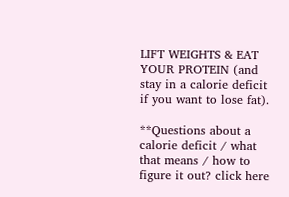LIFT WEIGHTS & EAT YOUR PROTEIN (and stay in a calorie deficit if you want to lose fat).

**Questions about a calorie deficit / what that means / how to figure it out? click here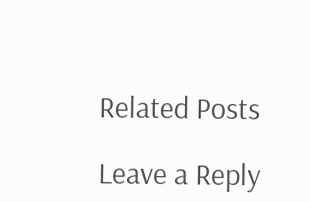Related Posts

Leave a Reply